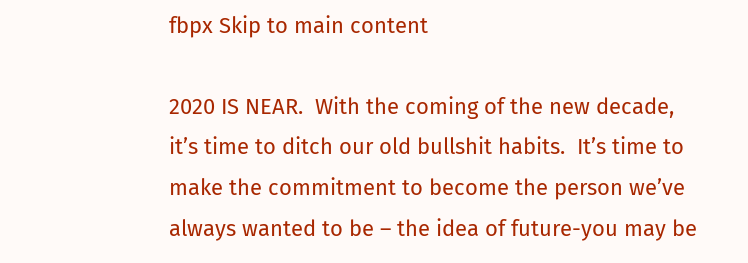fbpx Skip to main content

2020 IS NEAR.  With the coming of the new decade, it’s time to ditch our old bullshit habits.  It’s time to make the commitment to become the person we’ve always wanted to be – the idea of future-you may be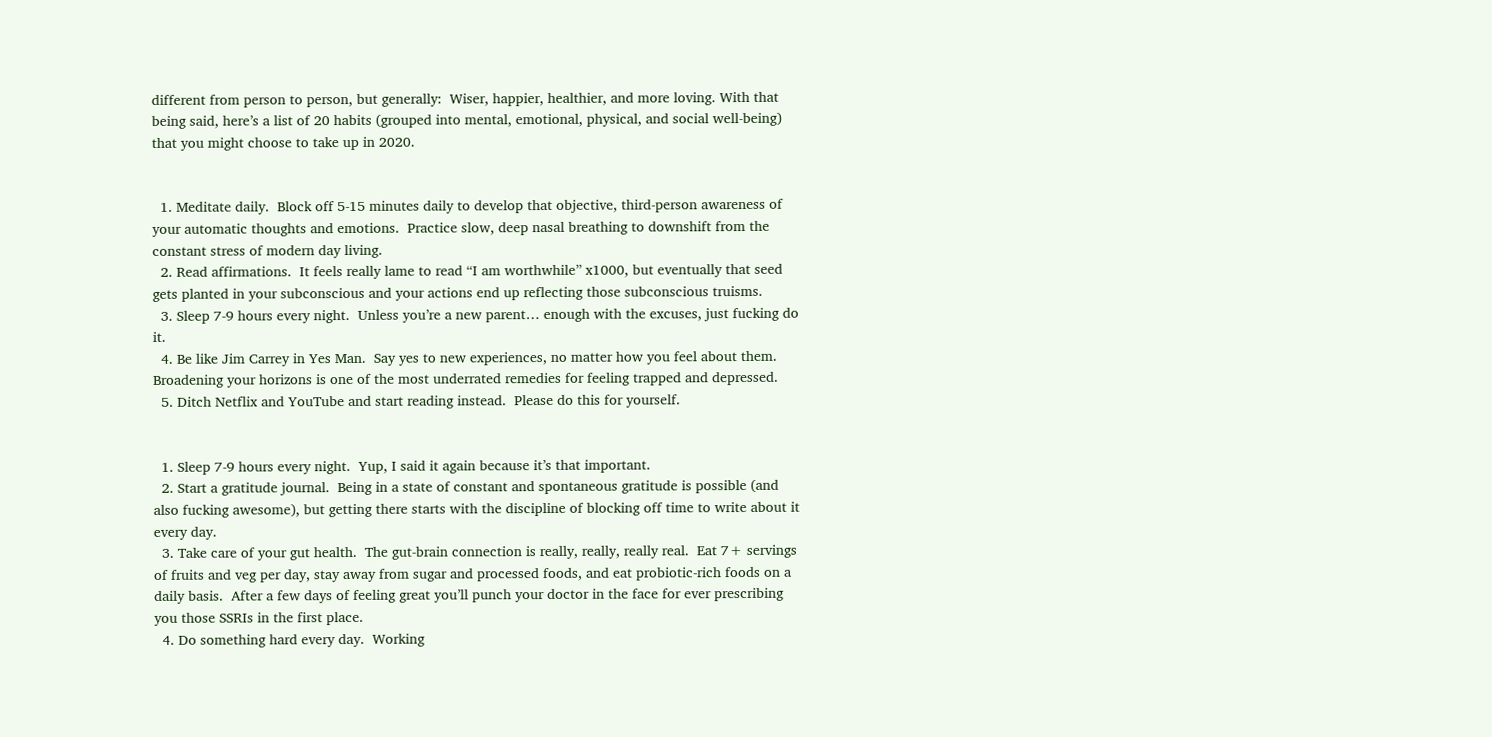different from person to person, but generally:  Wiser, happier, healthier, and more loving. With that being said, here’s a list of 20 habits (grouped into mental, emotional, physical, and social well-being) that you might choose to take up in 2020.


  1. Meditate daily.  Block off 5-15 minutes daily to develop that objective, third-person awareness of your automatic thoughts and emotions.  Practice slow, deep nasal breathing to downshift from the constant stress of modern day living.
  2. Read affirmations.  It feels really lame to read “I am worthwhile” x1000, but eventually that seed gets planted in your subconscious and your actions end up reflecting those subconscious truisms.
  3. Sleep 7-9 hours every night.  Unless you’re a new parent… enough with the excuses, just fucking do it.
  4. Be like Jim Carrey in Yes Man.  Say yes to new experiences, no matter how you feel about them.  Broadening your horizons is one of the most underrated remedies for feeling trapped and depressed.
  5. Ditch Netflix and YouTube and start reading instead.  Please do this for yourself.


  1. Sleep 7-9 hours every night.  Yup, I said it again because it’s that important.
  2. Start a gratitude journal.  Being in a state of constant and spontaneous gratitude is possible (and also fucking awesome), but getting there starts with the discipline of blocking off time to write about it every day.
  3. Take care of your gut health.  The gut-brain connection is really, really, really real.  Eat 7+ servings of fruits and veg per day, stay away from sugar and processed foods, and eat probiotic-rich foods on a daily basis.  After a few days of feeling great you’ll punch your doctor in the face for ever prescribing you those SSRIs in the first place.
  4. Do something hard every day.  Working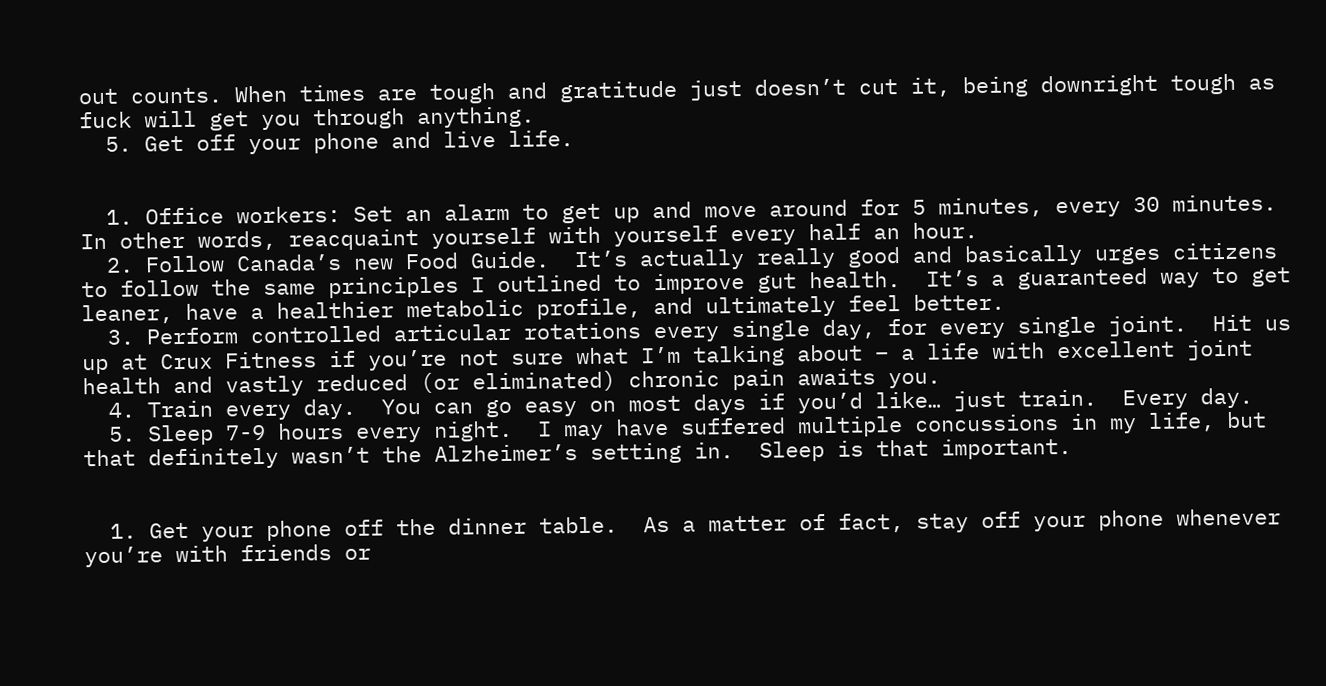out counts. When times are tough and gratitude just doesn’t cut it, being downright tough as fuck will get you through anything.
  5. Get off your phone and live life.


  1. Office workers: Set an alarm to get up and move around for 5 minutes, every 30 minutes.  In other words, reacquaint yourself with yourself every half an hour.
  2. Follow Canada’s new Food Guide.  It’s actually really good and basically urges citizens to follow the same principles I outlined to improve gut health.  It’s a guaranteed way to get leaner, have a healthier metabolic profile, and ultimately feel better.
  3. Perform controlled articular rotations every single day, for every single joint.  Hit us up at Crux Fitness if you’re not sure what I’m talking about – a life with excellent joint health and vastly reduced (or eliminated) chronic pain awaits you.
  4. Train every day.  You can go easy on most days if you’d like… just train.  Every day.
  5. Sleep 7-9 hours every night.  I may have suffered multiple concussions in my life, but that definitely wasn’t the Alzheimer’s setting in.  Sleep is that important.


  1. Get your phone off the dinner table.  As a matter of fact, stay off your phone whenever you’re with friends or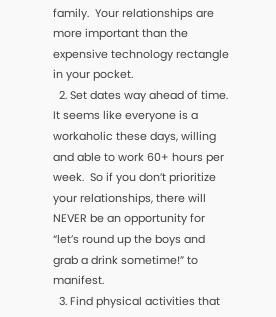family.  Your relationships are more important than the expensive technology rectangle in your pocket.
  2. Set dates way ahead of time.  It seems like everyone is a workaholic these days, willing and able to work 60+ hours per week.  So if you don’t prioritize your relationships, there will NEVER be an opportunity for “let’s round up the boys and grab a drink sometime!” to manifest.
  3. Find physical activities that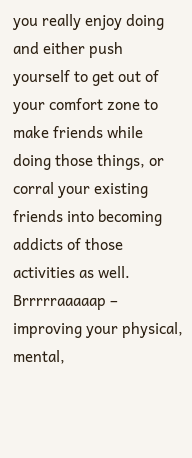you really enjoy doing and either push yourself to get out of your comfort zone to make friends while doing those things, or corral your existing friends into becoming addicts of those activities as well.  Brrrrraaaaap – improving your physical, mental,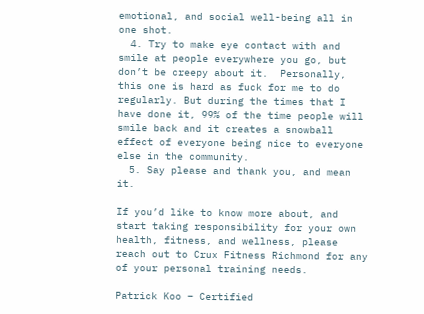emotional, and social well-being all in one shot.
  4. Try to make eye contact with and smile at people everywhere you go, but don’t be creepy about it.  Personally, this one is hard as fuck for me to do regularly. But during the times that I have done it, 99% of the time people will smile back and it creates a snowball effect of everyone being nice to everyone else in the community.
  5. Say please and thank you, and mean it.

If you’d like to know more about, and start taking responsibility for your own health, fitness, and wellness, please reach out to Crux Fitness Richmond for any of your personal training needs.

Patrick Koo – Certified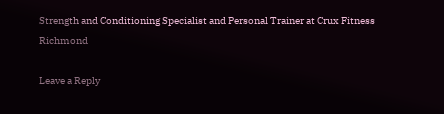Strength and Conditioning Specialist and Personal Trainer at Crux Fitness Richmond

Leave a Reply